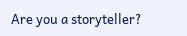Are you a storyteller?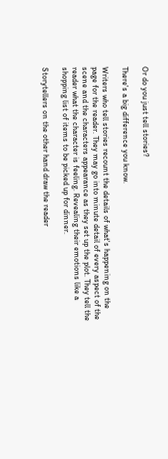Or do you just tell stories?

There's a big difference you know.

Writers who tell stories recount the details of what's happening on the page for the reader. They may go into minute detail of every aspect of the scene and the characters appearance as they set up the plot. They tell the reader what the character is feeling. Revealing their emotions like a shopping list of items to be picked up for dinner.

Storytellers on the other hand draw the reader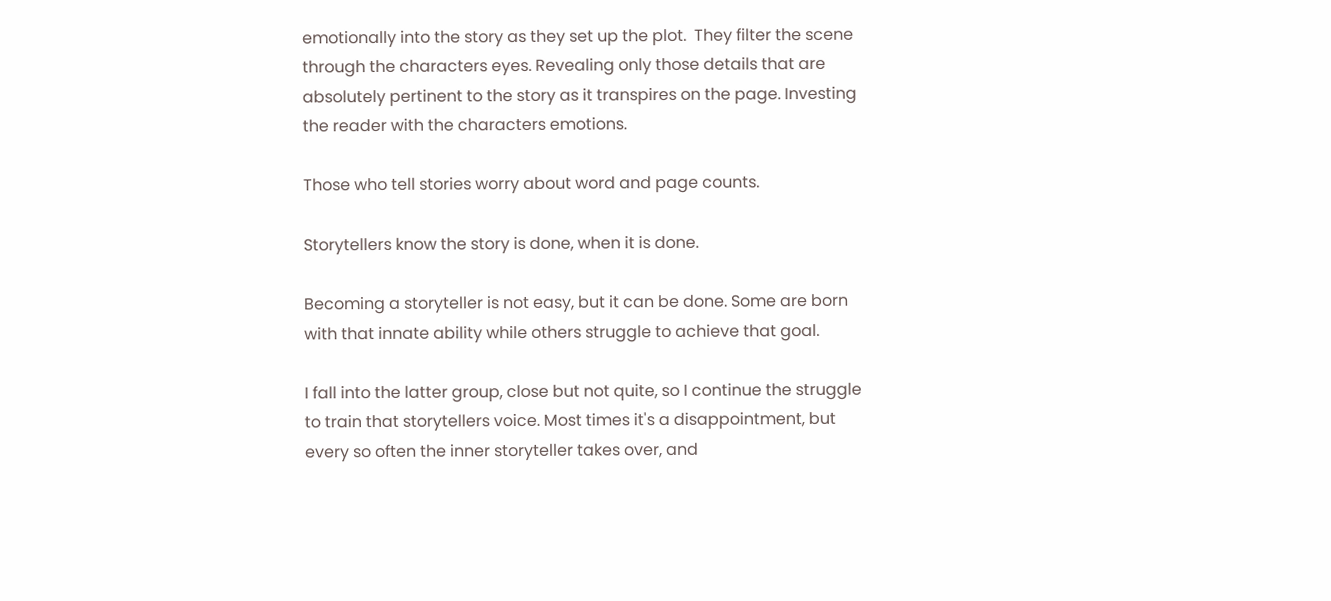emotionally into the story as they set up the plot.  They filter the scene through the characters eyes. Revealing only those details that are absolutely pertinent to the story as it transpires on the page. Investing the reader with the characters emotions.

Those who tell stories worry about word and page counts.

Storytellers know the story is done, when it is done.

Becoming a storyteller is not easy, but it can be done. Some are born with that innate ability while others struggle to achieve that goal.

I fall into the latter group, close but not quite, so I continue the struggle to train that storytellers voice. Most times it's a disappointment, but every so often the inner storyteller takes over, and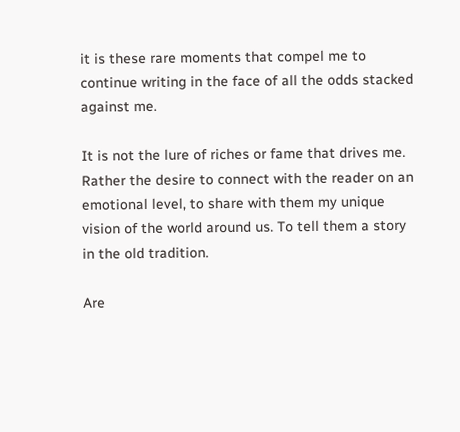it is these rare moments that compel me to continue writing in the face of all the odds stacked against me.

It is not the lure of riches or fame that drives me. Rather the desire to connect with the reader on an emotional level, to share with them my unique vision of the world around us. To tell them a story in the old tradition.

Are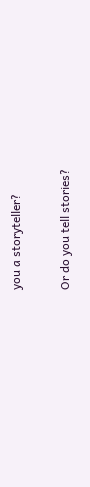you a storyteller?

Or do you tell stories?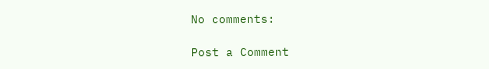No comments:

Post a Comment